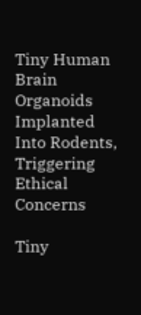Tiny Human Brain Organoids Implanted Into Rodents, Triggering Ethical Concerns

Tiny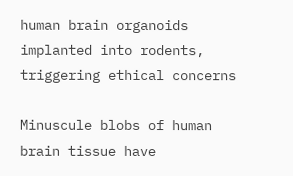human brain organoids implanted into rodents, triggering ethical concerns

Minuscule blobs of human brain tissue have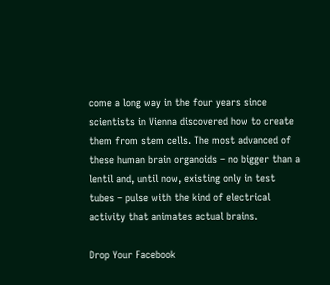come a long way in the four years since scientists in Vienna discovered how to create them from stem cells. The most advanced of these human brain organoids – no bigger than a lentil and, until now, existing only in test tubes – pulse with the kind of electrical activity that animates actual brains.

Drop Your Facebook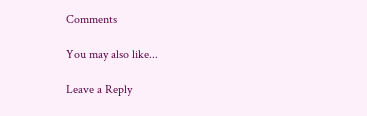Comments

You may also like...

Leave a Reply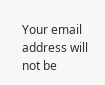Your email address will not be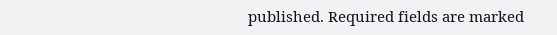published. Required fields are marked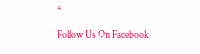*

Follow Us On Facebook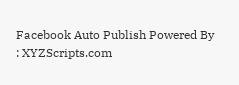Facebook Auto Publish Powered By : XYZScripts.com